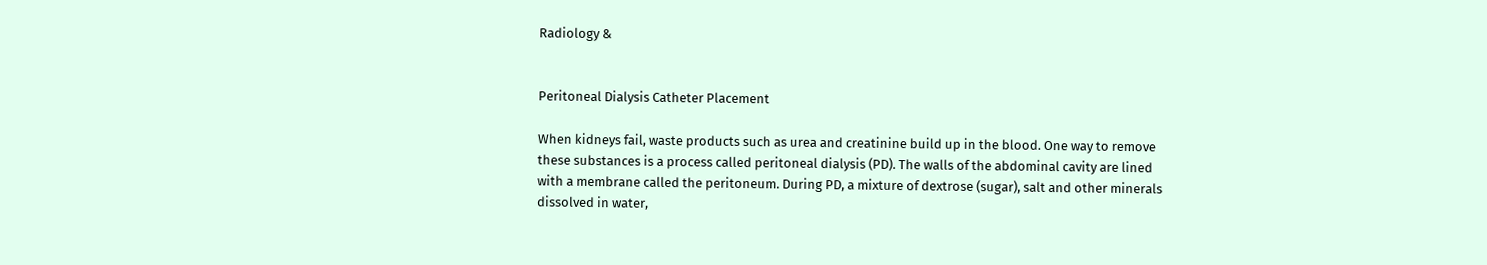Radiology &


Peritoneal Dialysis Catheter Placement

When kidneys fail, waste products such as urea and creatinine build up in the blood. One way to remove these substances is a process called peritoneal dialysis (PD). The walls of the abdominal cavity are lined with a membrane called the peritoneum. During PD, a mixture of dextrose (sugar), salt and other minerals dissolved in water,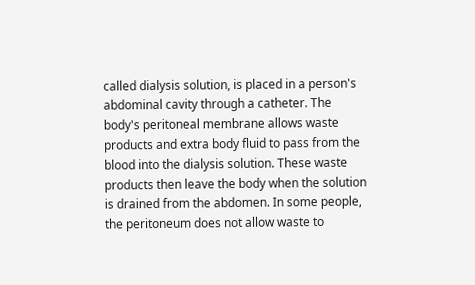called dialysis solution, is placed in a person's abdominal cavity through a catheter. The body's peritoneal membrane allows waste products and extra body fluid to pass from the blood into the dialysis solution. These waste products then leave the body when the solution is drained from the abdomen. In some people, the peritoneum does not allow waste to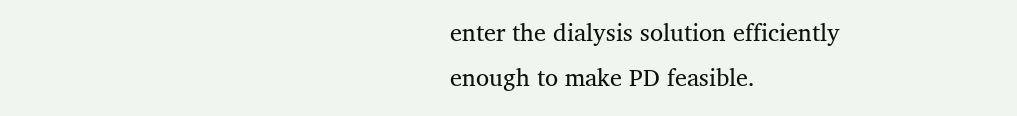enter the dialysis solution efficiently enough to make PD feasible.